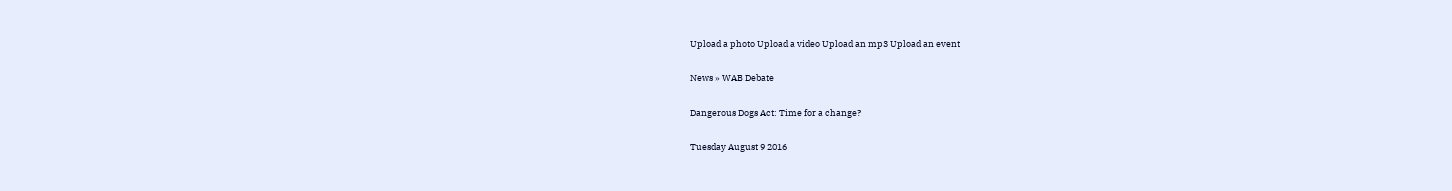Upload a photo Upload a video Upload an mp3 Upload an event

News » WAB Debate

Dangerous Dogs Act: Time for a change?

Tuesday August 9 2016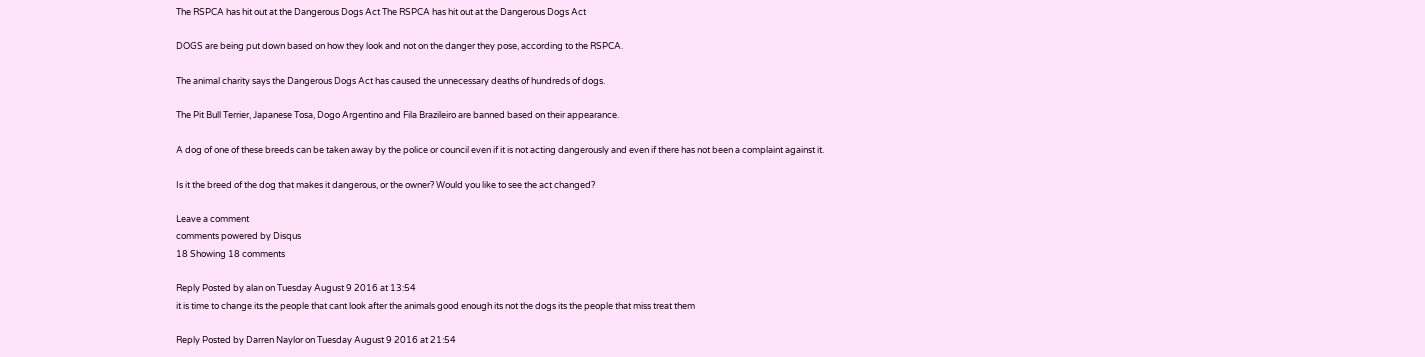The RSPCA has hit out at the Dangerous Dogs Act The RSPCA has hit out at the Dangerous Dogs Act

DOGS are being put down based on how they look and not on the danger they pose, according to the RSPCA.

The animal charity says the Dangerous Dogs Act has caused the unnecessary deaths of hundreds of dogs.

The Pit Bull Terrier, Japanese Tosa, Dogo Argentino and Fila Brazileiro are banned based on their appearance.

A dog of one of these breeds can be taken away by the police or council even if it is not acting dangerously and even if there has not been a complaint against it.

Is it the breed of the dog that makes it dangerous, or the owner? Would you like to see the act changed?

Leave a comment
comments powered by Disqus
18 Showing 18 comments

Reply Posted by alan on Tuesday August 9 2016 at 13:54
it is time to change its the people that cant look after the animals good enough its not the dogs its the people that miss treat them

Reply Posted by Darren Naylor on Tuesday August 9 2016 at 21:54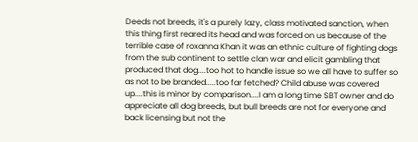Deeds not breeds, it's a purely lazy, class motivated sanction, when this thing first reared its head and was forced on us because of the terrible case of roxanna Khan it was an ethnic culture of fighting dogs from the sub continent to settle clan war and elicit gambling that produced that dog....too hot to handle issue so we all have to suffer so as not to be branded.....too far fetched? Child abuse was covered up....this is minor by comparison....I am a long time SBT owner and do appreciate all dog breeds, but bull breeds are not for everyone and back licensing but not the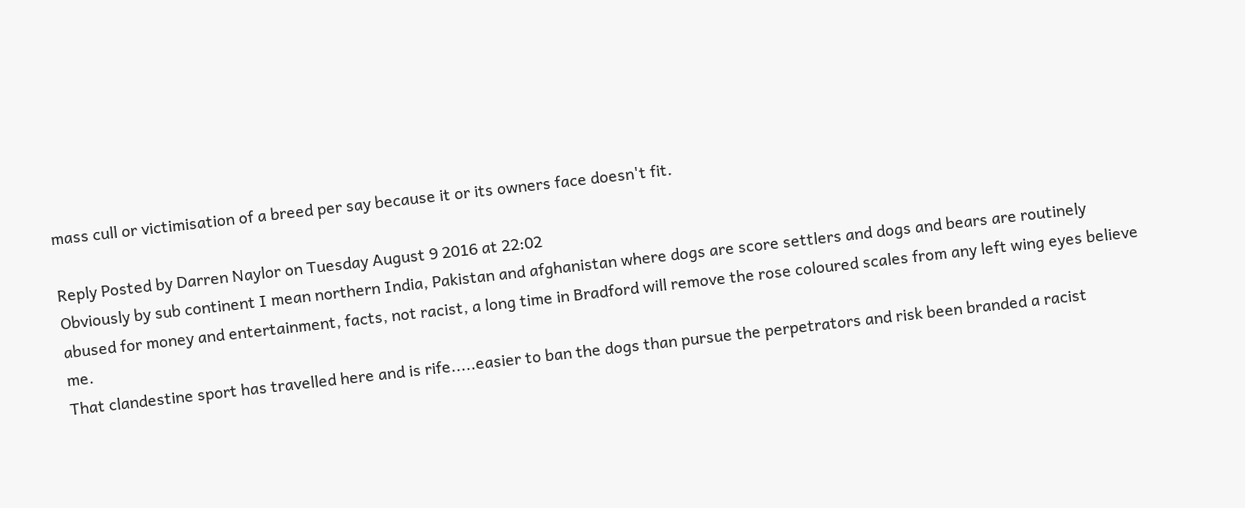mass cull or victimisation of a breed per say because it or its owners face doesn't fit.

Reply Posted by Darren Naylor on Tuesday August 9 2016 at 22:02
Obviously by sub continent I mean northern India, Pakistan and afghanistan where dogs are score settlers and dogs and bears are routinely abused for money and entertainment, facts, not racist, a long time in Bradford will remove the rose coloured scales from any left wing eyes believe me.
That clandestine sport has travelled here and is rife.....easier to ban the dogs than pursue the perpetrators and risk been branded a racist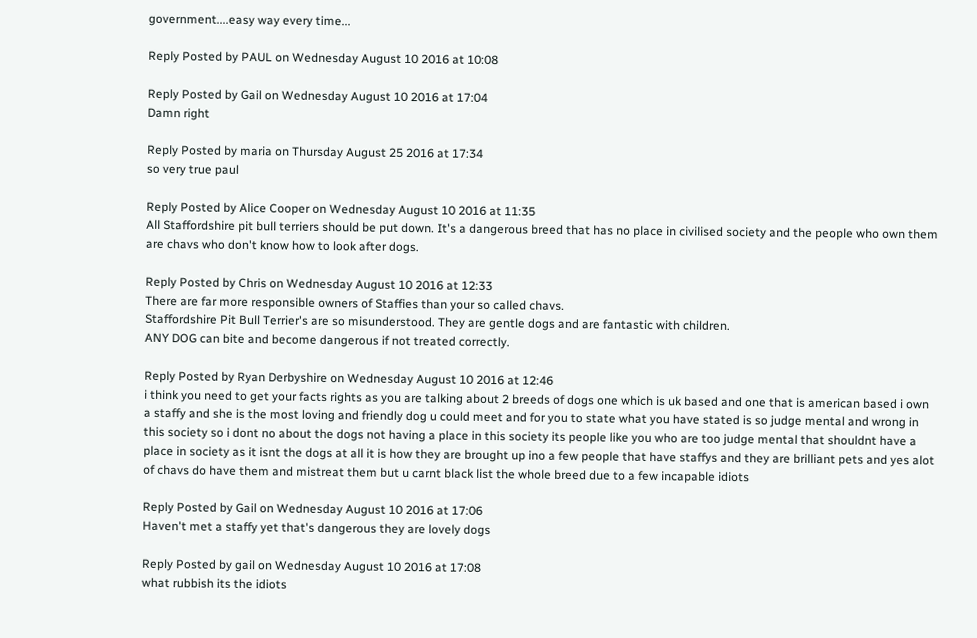government....easy way every time...

Reply Posted by PAUL on Wednesday August 10 2016 at 10:08

Reply Posted by Gail on Wednesday August 10 2016 at 17:04
Damn right

Reply Posted by maria on Thursday August 25 2016 at 17:34
so very true paul

Reply Posted by Alice Cooper on Wednesday August 10 2016 at 11:35
All Staffordshire pit bull terriers should be put down. It's a dangerous breed that has no place in civilised society and the people who own them are chavs who don't know how to look after dogs.

Reply Posted by Chris on Wednesday August 10 2016 at 12:33
There are far more responsible owners of Staffies than your so called chavs.
Staffordshire Pit Bull Terrier's are so misunderstood. They are gentle dogs and are fantastic with children.
ANY DOG can bite and become dangerous if not treated correctly.

Reply Posted by Ryan Derbyshire on Wednesday August 10 2016 at 12:46
i think you need to get your facts rights as you are talking about 2 breeds of dogs one which is uk based and one that is american based i own a staffy and she is the most loving and friendly dog u could meet and for you to state what you have stated is so judge mental and wrong in this society so i dont no about the dogs not having a place in this society its people like you who are too judge mental that shouldnt have a place in society as it isnt the dogs at all it is how they are brought up ino a few people that have staffys and they are brilliant pets and yes alot of chavs do have them and mistreat them but u carnt black list the whole breed due to a few incapable idiots

Reply Posted by Gail on Wednesday August 10 2016 at 17:06
Haven't met a staffy yet that's dangerous they are lovely dogs

Reply Posted by gail on Wednesday August 10 2016 at 17:08
what rubbish its the idiots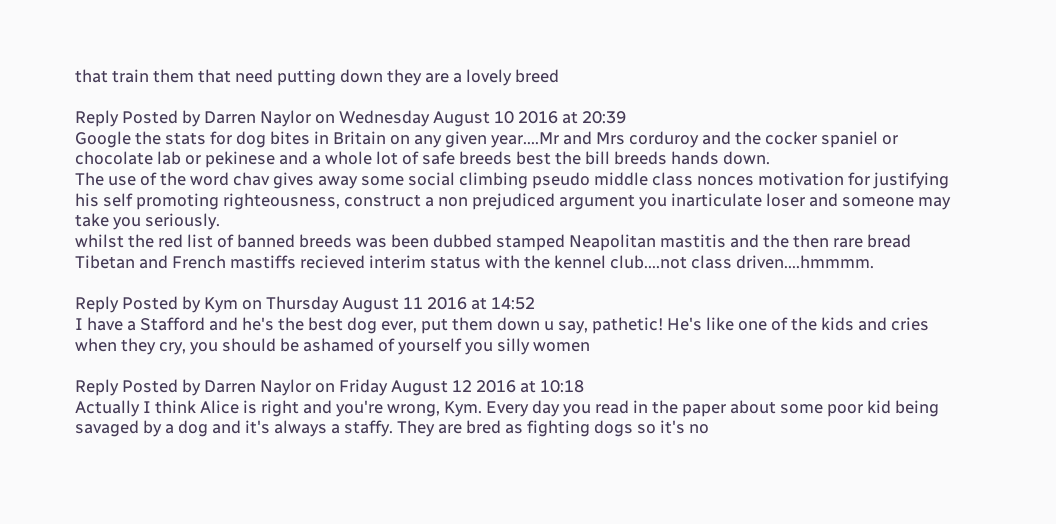that train them that need putting down they are a lovely breed

Reply Posted by Darren Naylor on Wednesday August 10 2016 at 20:39
Google the stats for dog bites in Britain on any given year....Mr and Mrs corduroy and the cocker spaniel or chocolate lab or pekinese and a whole lot of safe breeds best the bill breeds hands down.
The use of the word chav gives away some social climbing pseudo middle class nonces motivation for justifying his self promoting righteousness, construct a non prejudiced argument you inarticulate loser and someone may take you seriously.
whilst the red list of banned breeds was been dubbed stamped Neapolitan mastitis and the then rare bread Tibetan and French mastiffs recieved interim status with the kennel club....not class driven....hmmmm.

Reply Posted by Kym on Thursday August 11 2016 at 14:52
I have a Stafford and he's the best dog ever, put them down u say, pathetic! He's like one of the kids and cries when they cry, you should be ashamed of yourself you silly women

Reply Posted by Darren Naylor on Friday August 12 2016 at 10:18
Actually I think Alice is right and you're wrong, Kym. Every day you read in the paper about some poor kid being savaged by a dog and it's always a staffy. They are bred as fighting dogs so it's no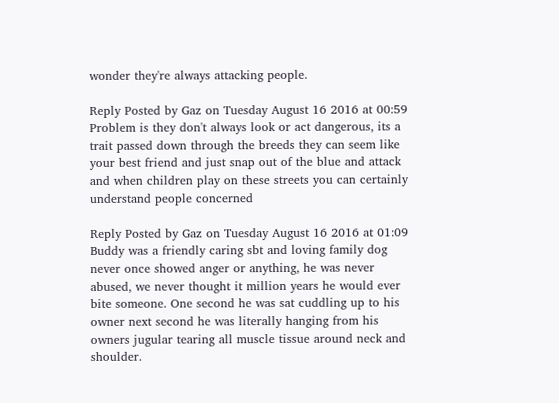wonder they're always attacking people.

Reply Posted by Gaz on Tuesday August 16 2016 at 00:59
Problem is they don't always look or act dangerous, its a trait passed down through the breeds they can seem like your best friend and just snap out of the blue and attack and when children play on these streets you can certainly understand people concerned

Reply Posted by Gaz on Tuesday August 16 2016 at 01:09
Buddy was a friendly caring sbt and loving family dog never once showed anger or anything, he was never abused, we never thought it million years he would ever bite someone. One second he was sat cuddling up to his owner next second he was literally hanging from his owners jugular tearing all muscle tissue around neck and shoulder.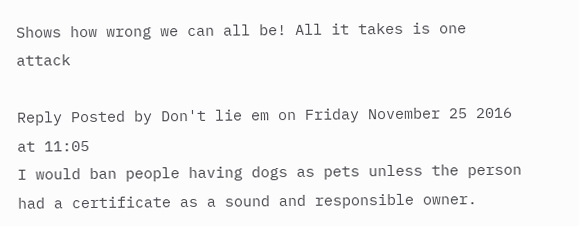Shows how wrong we can all be! All it takes is one attack

Reply Posted by Don't lie em on Friday November 25 2016 at 11:05
I would ban people having dogs as pets unless the person had a certificate as a sound and responsible owner.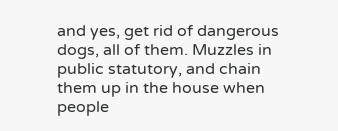and yes, get rid of dangerous dogs, all of them. Muzzles in public statutory, and chain them up in the house when people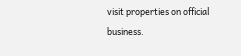visit properties on official business.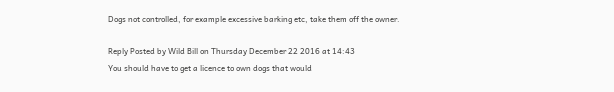Dogs not controlled, for example excessive barking etc, take them off the owner.

Reply Posted by Wild Bill on Thursday December 22 2016 at 14:43
You should have to get a licence to own dogs that would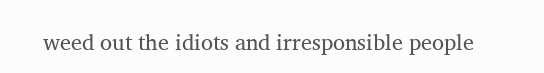weed out the idiots and irresponsible people